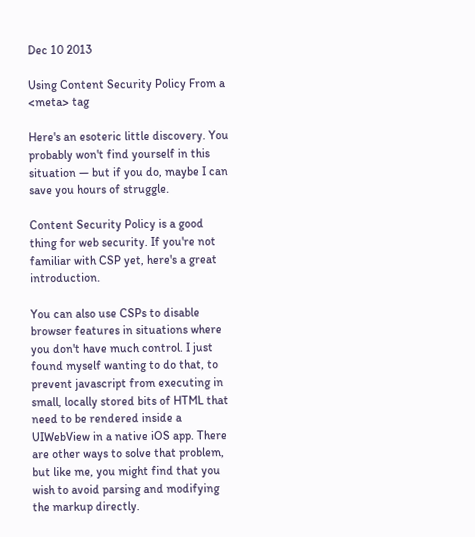Dec 10 2013

Using Content Security Policy From a <meta> tag

Here's an esoteric little discovery. You probably won't find yourself in this situation — but if you do, maybe I can save you hours of struggle.

Content Security Policy is a good thing for web security. If you're not familiar with CSP yet, here's a great introduction.

You can also use CSPs to disable browser features in situations where you don't have much control. I just found myself wanting to do that, to prevent javascript from executing in small, locally stored bits of HTML that need to be rendered inside a UIWebView in a native iOS app. There are other ways to solve that problem, but like me, you might find that you wish to avoid parsing and modifying the markup directly.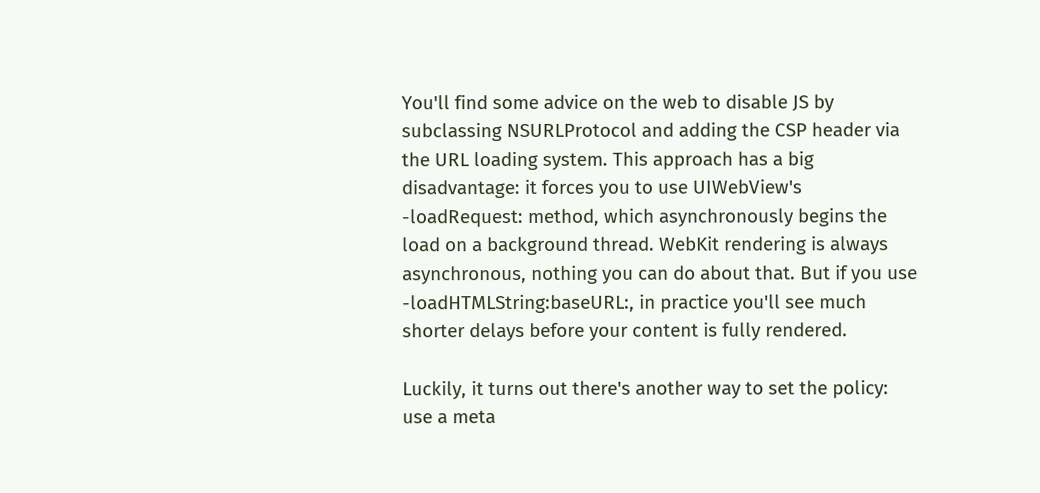You'll find some advice on the web to disable JS by subclassing NSURLProtocol and adding the CSP header via the URL loading system. This approach has a big disadvantage: it forces you to use UIWebView's -loadRequest: method, which asynchronously begins the load on a background thread. WebKit rendering is always asynchronous, nothing you can do about that. But if you use -loadHTMLString:baseURL:, in practice you'll see much shorter delays before your content is fully rendered.

Luckily, it turns out there's another way to set the policy: use a meta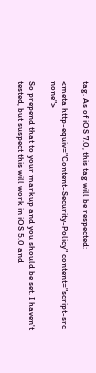tag. As of iOS 7.0, this tag will be respected:

<meta http-equiv="Content-Security-Policy" content="script-src none">

So prepend that to your markup and you should be set. I haven't tested, but suspect this will work in iOS 5.0 and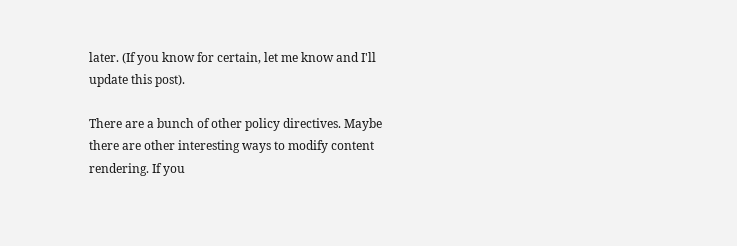later. (If you know for certain, let me know and I'll update this post).

There are a bunch of other policy directives. Maybe there are other interesting ways to modify content rendering. If you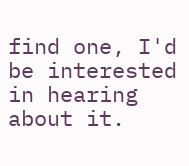find one, I'd be interested in hearing about it.